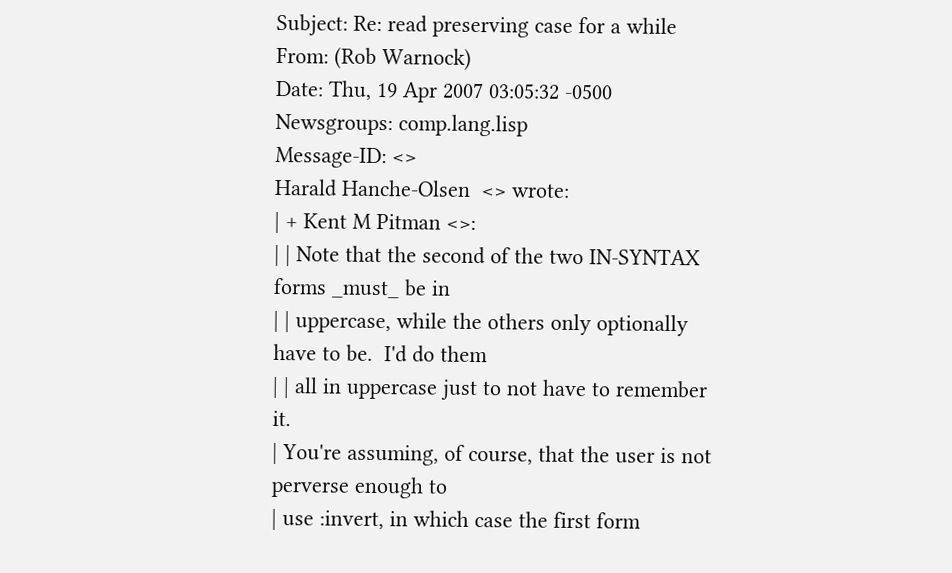Subject: Re: read preserving case for a while
From: (Rob Warnock)
Date: Thu, 19 Apr 2007 03:05:32 -0500
Newsgroups: comp.lang.lisp
Message-ID: <>
Harald Hanche-Olsen  <> wrote:
| + Kent M Pitman <>:
| | Note that the second of the two IN-SYNTAX forms _must_ be in
| | uppercase, while the others only optionally have to be.  I'd do them
| | all in uppercase just to not have to remember it.
| You're assuming, of course, that the user is not perverse enough to
| use :invert, in which case the first form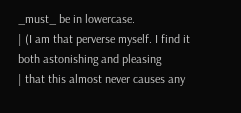_must_ be in lowercase.
| (I am that perverse myself. I find it both astonishing and pleasing
| that this almost never causes any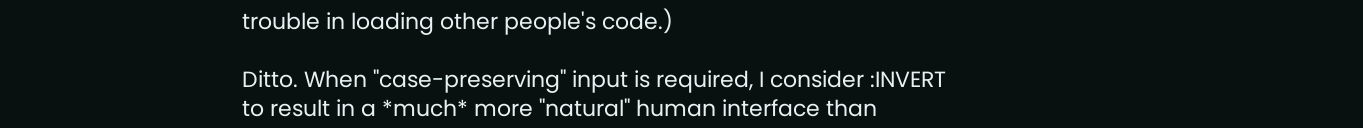trouble in loading other people's code.)

Ditto. When "case-preserving" input is required, I consider :INVERT
to result in a *much* more "natural" human interface than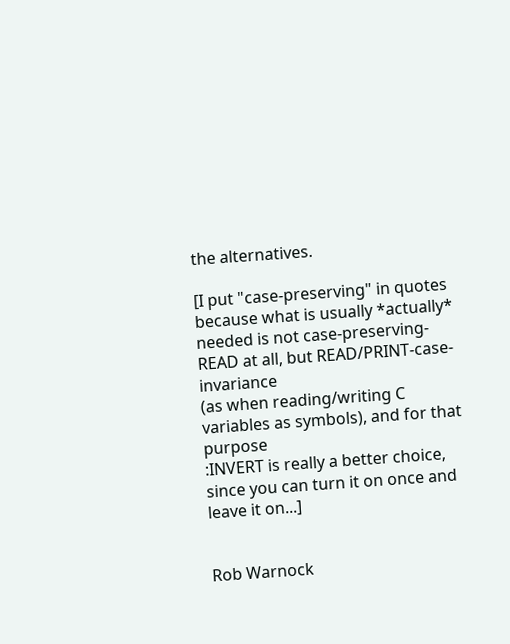the alternatives.

[I put "case-preserving" in quotes because what is usually *actually*
needed is not case-preserving-READ at all, but READ/PRINT-case-invariance
(as when reading/writing C variables as symbols), and for that purpose
:INVERT is really a better choice, since you can turn it on once and
leave it on...]


Rob Warnock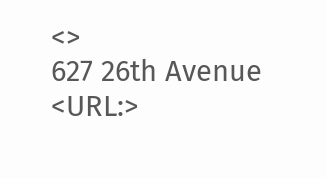<>
627 26th Avenue         <URL:>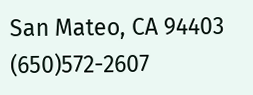San Mateo, CA 94403     (650)572-2607